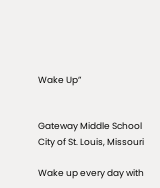Wake Up”


Gateway Middle School
City of St. Louis, Missouri

Wake up every day with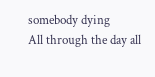somebody dying
All through the day all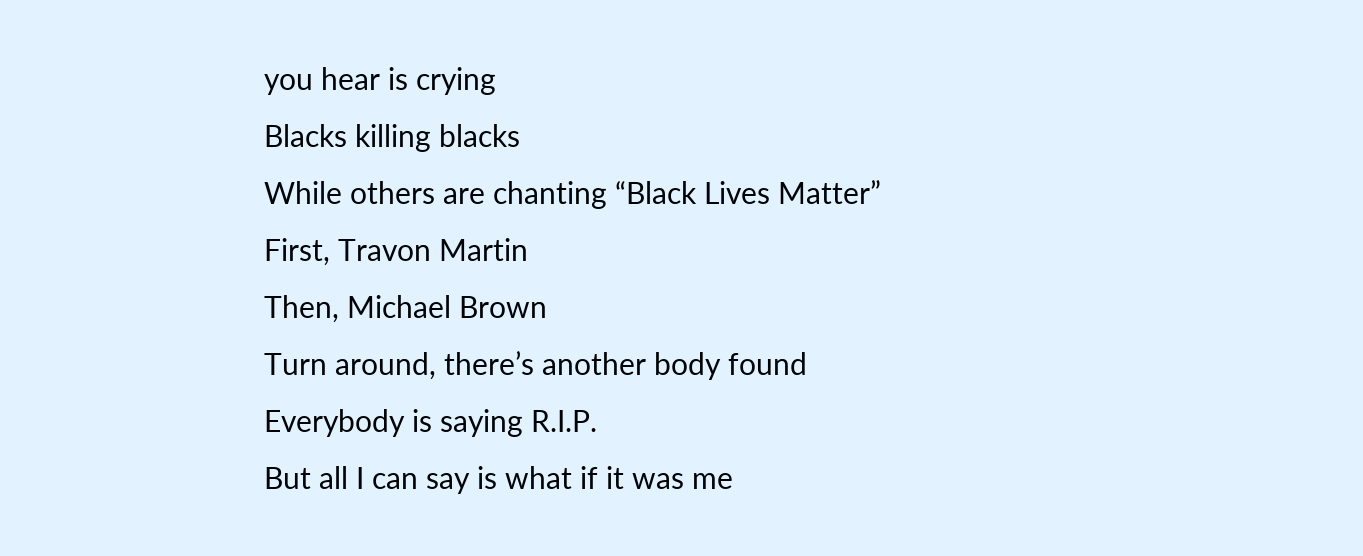you hear is crying
Blacks killing blacks
While others are chanting “Black Lives Matter”
First, Travon Martin
Then, Michael Brown
Turn around, there’s another body found
Everybody is saying R.I.P.
But all I can say is what if it was me